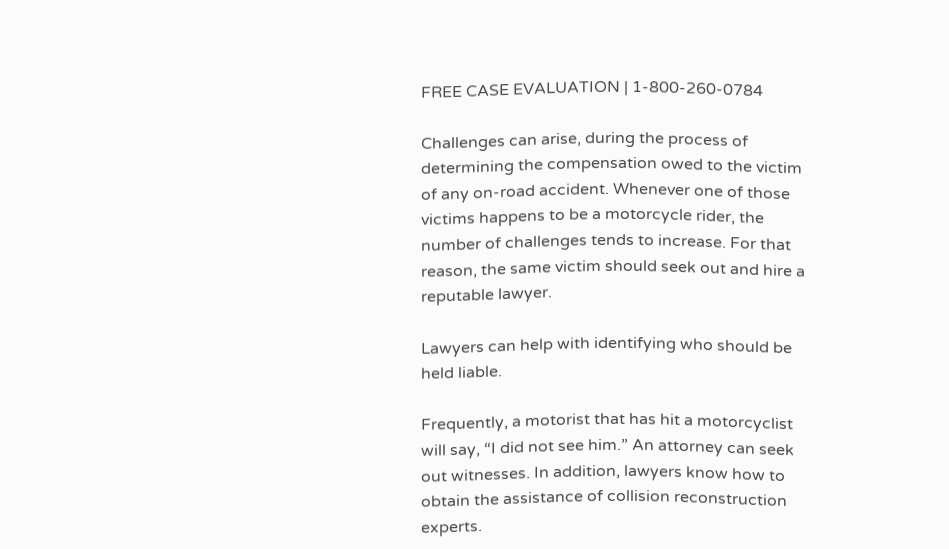FREE CASE EVALUATION | 1-800-260-0784

Challenges can arise, during the process of determining the compensation owed to the victim of any on-road accident. Whenever one of those victims happens to be a motorcycle rider, the number of challenges tends to increase. For that reason, the same victim should seek out and hire a reputable lawyer.

Lawyers can help with identifying who should be held liable.

Frequently, a motorist that has hit a motorcyclist will say, “I did not see him.” An attorney can seek out witnesses. In addition, lawyers know how to obtain the assistance of collision reconstruction experts.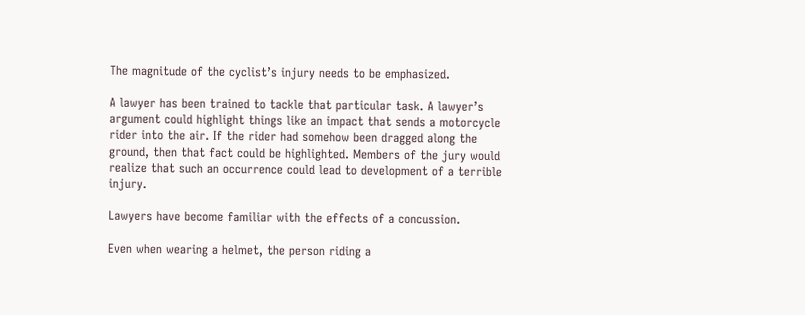The magnitude of the cyclist’s injury needs to be emphasized.

A lawyer has been trained to tackle that particular task. A lawyer’s argument could highlight things like an impact that sends a motorcycle rider into the air. If the rider had somehow been dragged along the ground, then that fact could be highlighted. Members of the jury would realize that such an occurrence could lead to development of a terrible injury.

Lawyers have become familiar with the effects of a concussion.

Even when wearing a helmet, the person riding a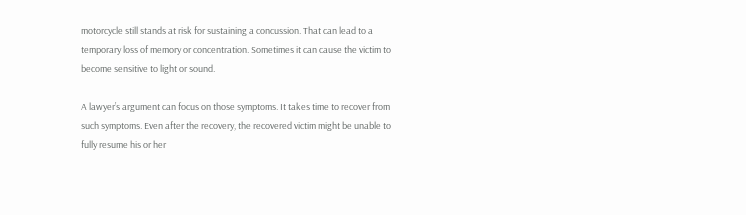motorcycle still stands at risk for sustaining a concussion. That can lead to a temporary loss of memory or concentration. Sometimes it can cause the victim to become sensitive to light or sound.

A lawyer’s argument can focus on those symptoms. It takes time to recover from such symptoms. Even after the recovery, the recovered victim might be unable to fully resume his or her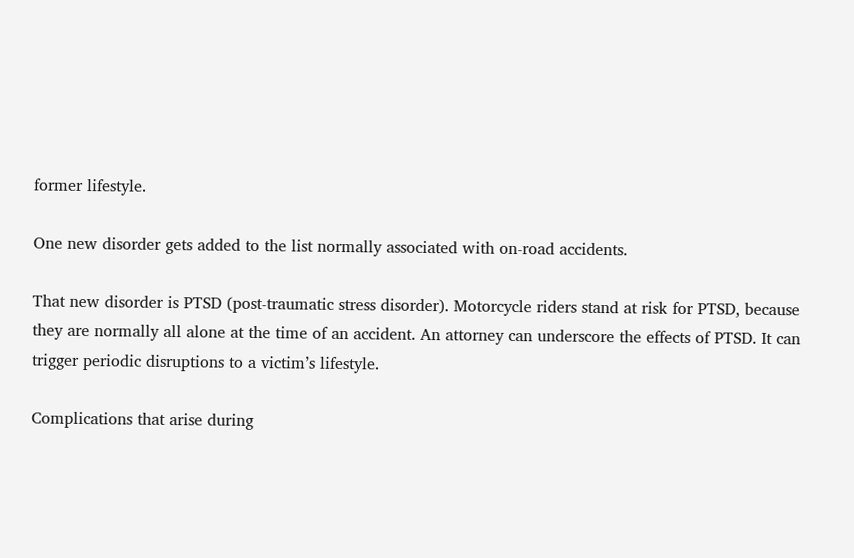former lifestyle.

One new disorder gets added to the list normally associated with on-road accidents.

That new disorder is PTSD (post-traumatic stress disorder). Motorcycle riders stand at risk for PTSD, because they are normally all alone at the time of an accident. An attorney can underscore the effects of PTSD. It can trigger periodic disruptions to a victim’s lifestyle.

Complications that arise during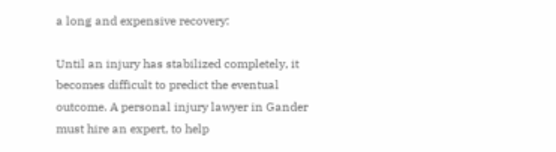a long and expensive recovery:

Until an injury has stabilized completely, it becomes difficult to predict the eventual outcome. A personal injury lawyer in Gander must hire an expert, to help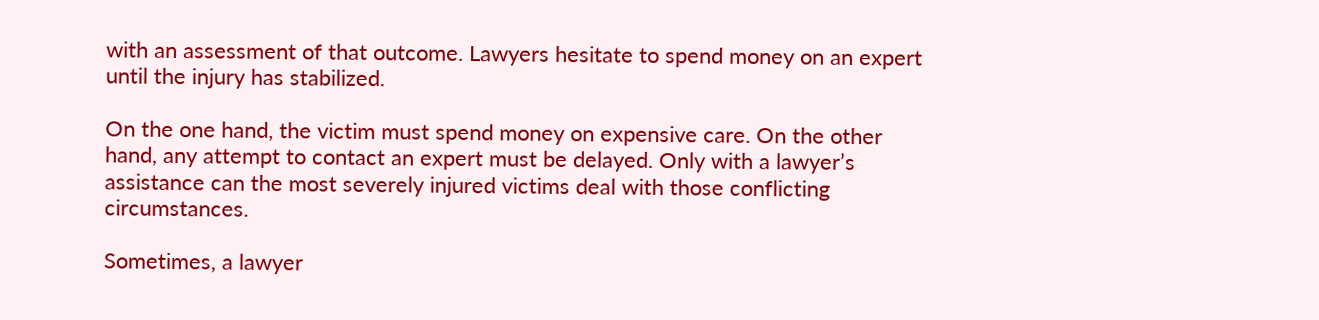with an assessment of that outcome. Lawyers hesitate to spend money on an expert until the injury has stabilized.

On the one hand, the victim must spend money on expensive care. On the other hand, any attempt to contact an expert must be delayed. Only with a lawyer’s assistance can the most severely injured victims deal with those conflicting circumstances.

Sometimes, a lawyer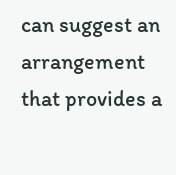can suggest an arrangement that provides a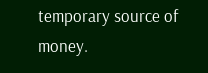temporary source of money.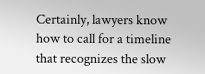Certainly, lawyers know how to call for a timeline that recognizes the slow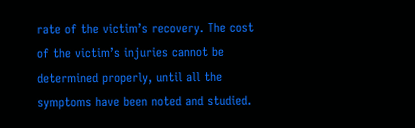rate of the victim’s recovery. The cost of the victim’s injuries cannot be determined properly, until all the symptoms have been noted and studied.